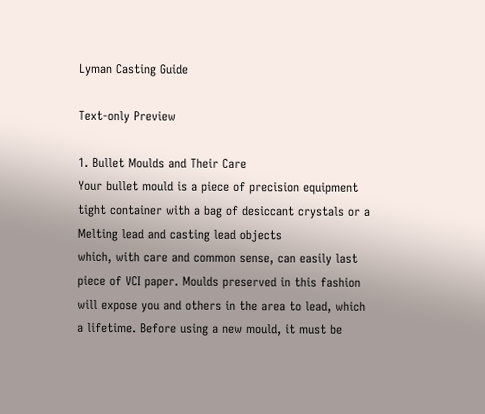Lyman Casting Guide

Text-only Preview

1. Bullet Moulds and Their Care
Your bullet mould is a piece of precision equipment
tight container with a bag of desiccant crystals or a
Melting lead and casting lead objects
which, with care and common sense, can easily last
piece of VCI paper. Moulds preserved in this fashion
will expose you and others in the area to lead, which
a lifetime. Before using a new mould, it must be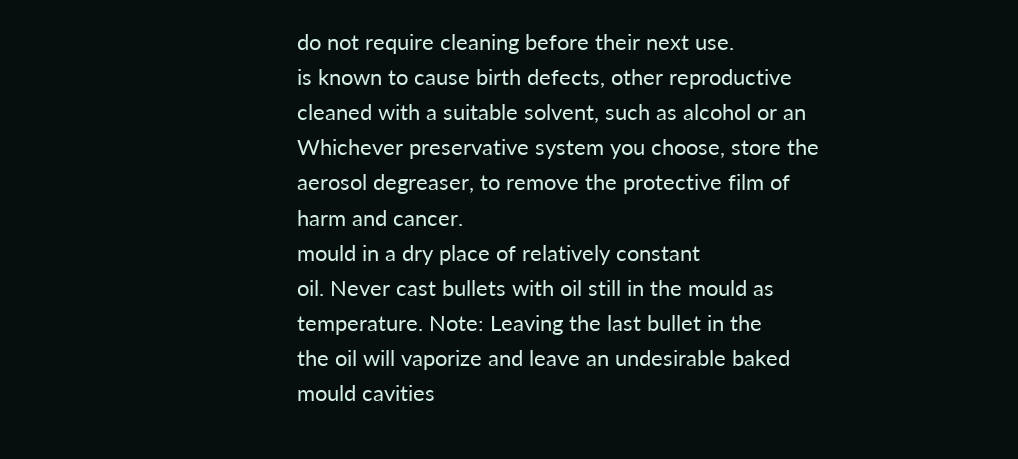do not require cleaning before their next use.
is known to cause birth defects, other reproductive
cleaned with a suitable solvent, such as alcohol or an
Whichever preservative system you choose, store the
aerosol degreaser, to remove the protective film of
harm and cancer.
mould in a dry place of relatively constant
oil. Never cast bullets with oil still in the mould as
temperature. Note: Leaving the last bullet in the
the oil will vaporize and leave an undesirable baked
mould cavities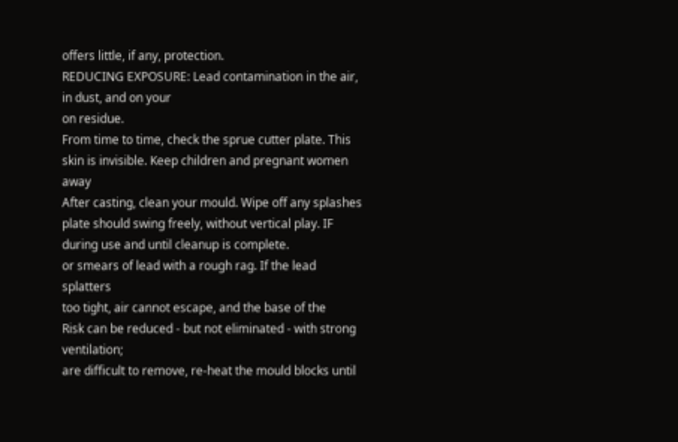offers little, if any, protection.
REDUCING EXPOSURE: Lead contamination in the air, in dust, and on your
on residue.
From time to time, check the sprue cutter plate. This
skin is invisible. Keep children and pregnant women away
After casting, clean your mould. Wipe off any splashes
plate should swing freely, without vertical play. IF
during use and until cleanup is complete.
or smears of lead with a rough rag. If the lead splatters
too tight, air cannot escape, and the base of the
Risk can be reduced - but not eliminated - with strong ventilation;
are difficult to remove, re-heat the mould blocks until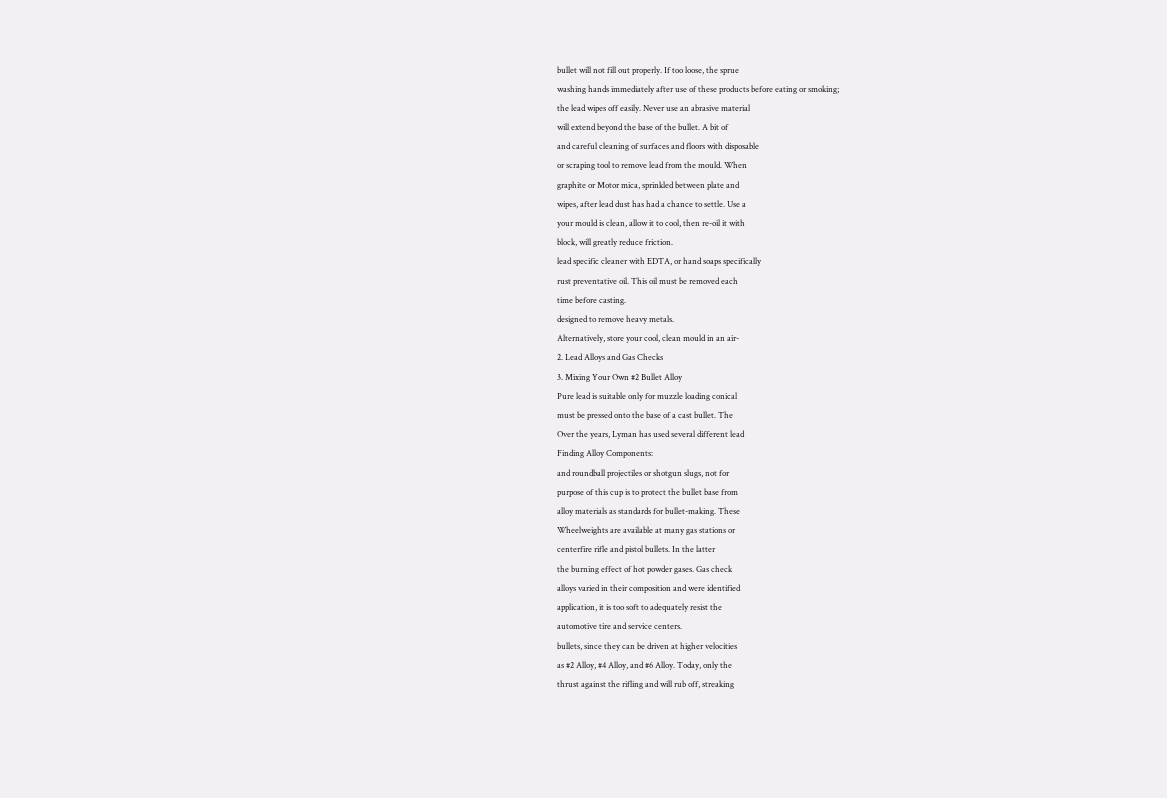bullet will not fill out properly. If too loose, the sprue
washing hands immediately after use of these products before eating or smoking;
the lead wipes off easily. Never use an abrasive material
will extend beyond the base of the bullet. A bit of
and careful cleaning of surfaces and floors with disposable
or scraping tool to remove lead from the mould. When
graphite or Motor mica, sprinkled between plate and
wipes, after lead dust has had a chance to settle. Use a
your mould is clean, allow it to cool, then re-oil it with
block, will greatly reduce friction.
lead specific cleaner with EDTA, or hand soaps specifically
rust preventative oil. This oil must be removed each
time before casting.
designed to remove heavy metals.
Alternatively, store your cool, clean mould in an air-
2. Lead Alloys and Gas Checks
3. Mixing Your Own #2 Bullet Alloy
Pure lead is suitable only for muzzle loading conical
must be pressed onto the base of a cast bullet. The
Over the years, Lyman has used several different lead
Finding Alloy Components:
and roundball projectiles or shotgun slugs, not for
purpose of this cup is to protect the bullet base from
alloy materials as standards for bullet-making. These
Wheelweights are available at many gas stations or
centerfire rifle and pistol bullets. In the latter
the burning effect of hot powder gases. Gas check
alloys varied in their composition and were identified
application, it is too soft to adequately resist the
automotive tire and service centers.
bullets, since they can be driven at higher velocities
as #2 Alloy, #4 Alloy, and #6 Alloy. Today, only the
thrust against the rifling and will rub off, streaking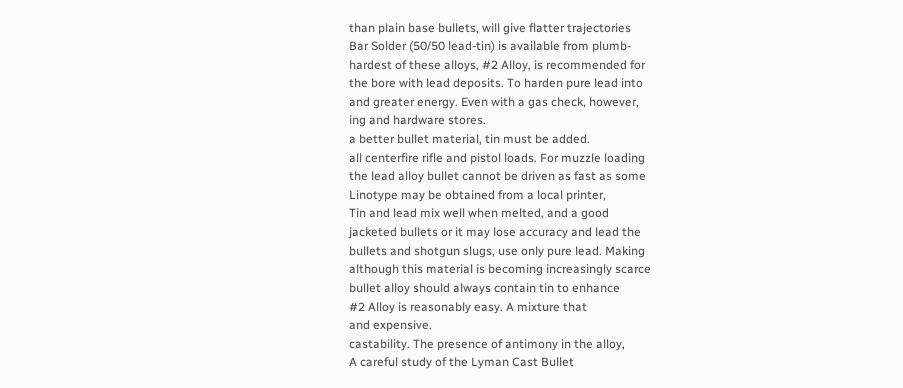than plain base bullets, will give flatter trajectories
Bar Solder (50/50 lead-tin) is available from plumb-
hardest of these alloys, #2 Alloy, is recommended for
the bore with lead deposits. To harden pure lead into
and greater energy. Even with a gas check, however,
ing and hardware stores.
a better bullet material, tin must be added.
all centerfire rifle and pistol loads. For muzzle loading
the lead alloy bullet cannot be driven as fast as some
Linotype may be obtained from a local printer,
Tin and lead mix well when melted, and a good
jacketed bullets or it may lose accuracy and lead the
bullets and shotgun slugs, use only pure lead. Making
although this material is becoming increasingly scarce
bullet alloy should always contain tin to enhance
#2 Alloy is reasonably easy. A mixture that
and expensive.
castability. The presence of antimony in the alloy,
A careful study of the Lyman Cast Bullet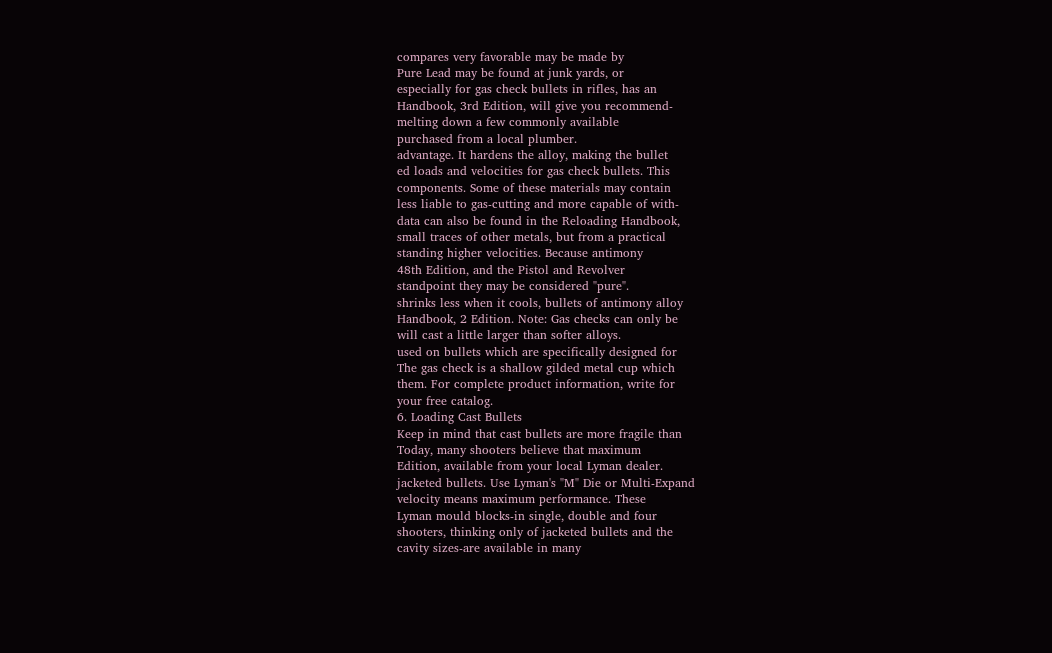compares very favorable may be made by
Pure Lead may be found at junk yards, or
especially for gas check bullets in rifles, has an
Handbook, 3rd Edition, will give you recommend-
melting down a few commonly available
purchased from a local plumber.
advantage. It hardens the alloy, making the bullet
ed loads and velocities for gas check bullets. This
components. Some of these materials may contain
less liable to gas-cutting and more capable of with-
data can also be found in the Reloading Handbook,
small traces of other metals, but from a practical
standing higher velocities. Because antimony
48th Edition, and the Pistol and Revolver
standpoint they may be considered "pure".
shrinks less when it cools, bullets of antimony alloy
Handbook, 2 Edition. Note: Gas checks can only be
will cast a little larger than softer alloys.
used on bullets which are specifically designed for
The gas check is a shallow gilded metal cup which
them. For complete product information, write for
your free catalog.
6. Loading Cast Bullets
Keep in mind that cast bullets are more fragile than
Today, many shooters believe that maximum
Edition, available from your local Lyman dealer.
jacketed bullets. Use Lyman's "M" Die or Multi-Expand
velocity means maximum performance. These
Lyman mould blocks-in single, double and four
shooters, thinking only of jacketed bullets and the
cavity sizes-are available in many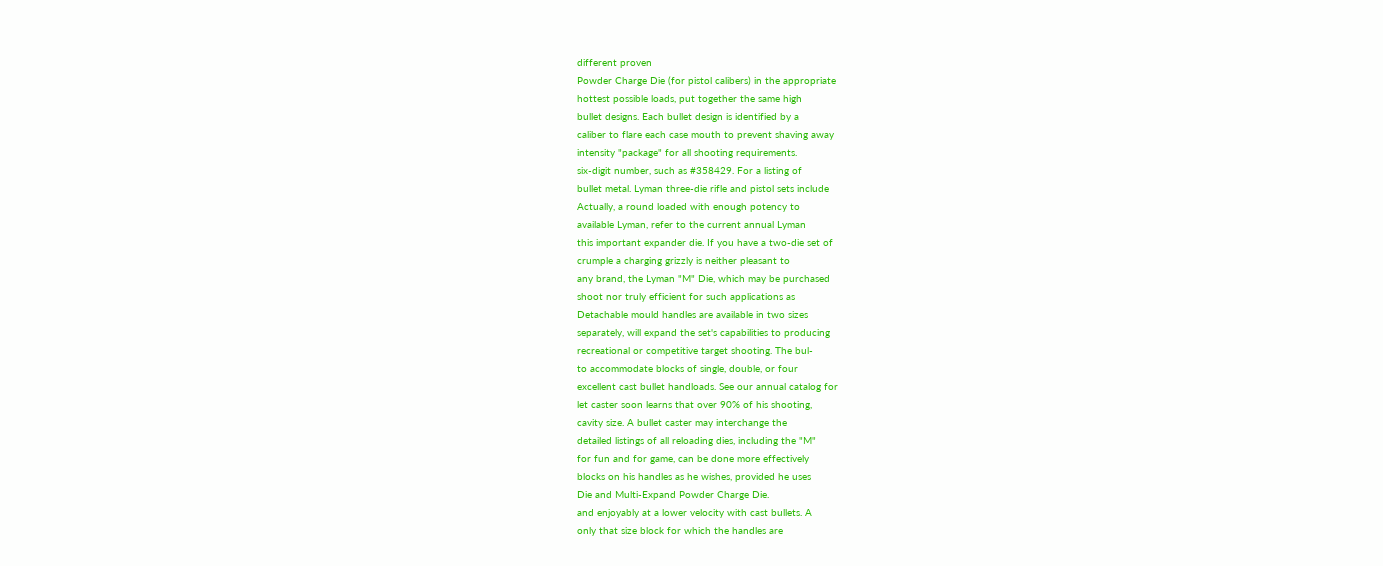different proven
Powder Charge Die (for pistol calibers) in the appropriate
hottest possible loads, put together the same high
bullet designs. Each bullet design is identified by a
caliber to flare each case mouth to prevent shaving away
intensity "package" for all shooting requirements.
six-digit number, such as #358429. For a listing of
bullet metal. Lyman three-die rifle and pistol sets include
Actually, a round loaded with enough potency to
available Lyman, refer to the current annual Lyman
this important expander die. If you have a two-die set of
crumple a charging grizzly is neither pleasant to
any brand, the Lyman "M" Die, which may be purchased
shoot nor truly efficient for such applications as
Detachable mould handles are available in two sizes
separately, will expand the set's capabilities to producing
recreational or competitive target shooting. The bul-
to accommodate blocks of single, double, or four
excellent cast bullet handloads. See our annual catalog for
let caster soon learns that over 90% of his shooting,
cavity size. A bullet caster may interchange the
detailed listings of all reloading dies, including the "M"
for fun and for game, can be done more effectively
blocks on his handles as he wishes, provided he uses
Die and Multi-Expand Powder Charge Die.
and enjoyably at a lower velocity with cast bullets. A
only that size block for which the handles are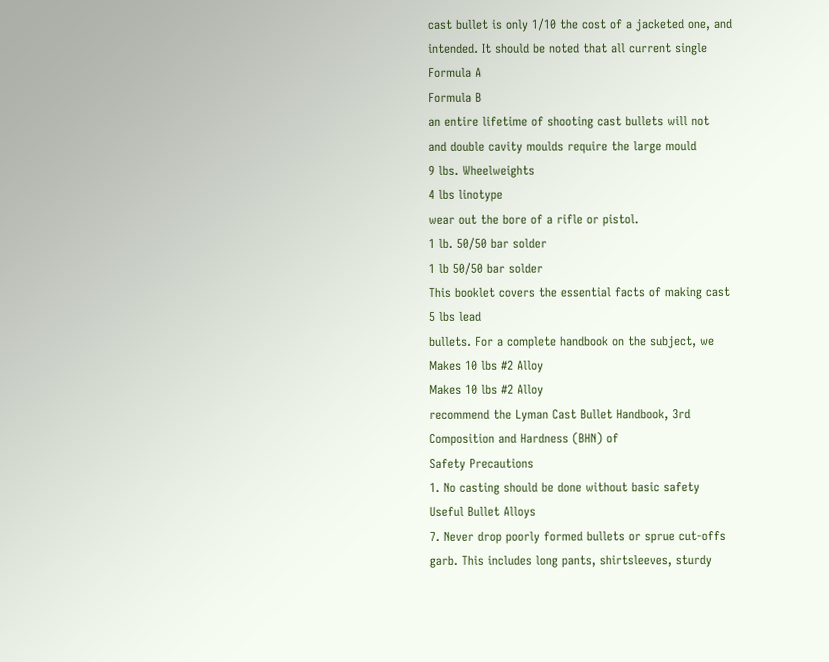cast bullet is only 1/10 the cost of a jacketed one, and
intended. It should be noted that all current single
Formula A
Formula B
an entire lifetime of shooting cast bullets will not
and double cavity moulds require the large mould
9 lbs. Wheelweights
4 lbs linotype
wear out the bore of a rifle or pistol.
1 lb. 50/50 bar solder
1 lb 50/50 bar solder
This booklet covers the essential facts of making cast
5 lbs lead
bullets. For a complete handbook on the subject, we
Makes 10 lbs #2 Alloy
Makes 10 lbs #2 Alloy
recommend the Lyman Cast Bullet Handbook, 3rd
Composition and Hardness (BHN) of
Safety Precautions
1. No casting should be done without basic safety
Useful Bullet Alloys
7. Never drop poorly formed bullets or sprue cut-offs
garb. This includes long pants, shirtsleeves, sturdy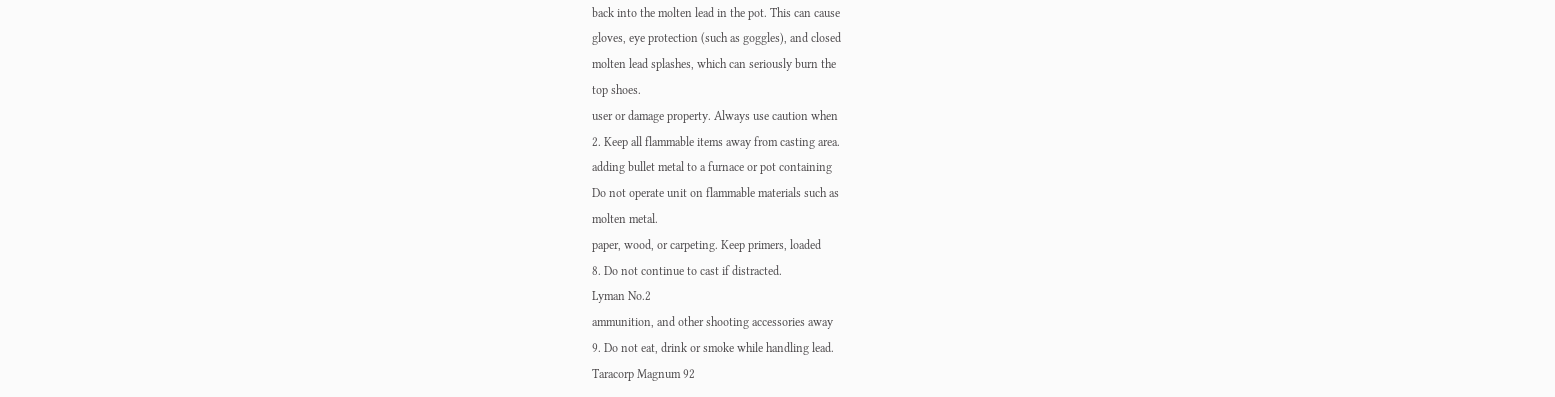back into the molten lead in the pot. This can cause
gloves, eye protection (such as goggles), and closed
molten lead splashes, which can seriously burn the
top shoes.
user or damage property. Always use caution when
2. Keep all flammable items away from casting area.
adding bullet metal to a furnace or pot containing
Do not operate unit on flammable materials such as
molten metal.
paper, wood, or carpeting. Keep primers, loaded
8. Do not continue to cast if distracted.
Lyman No.2
ammunition, and other shooting accessories away
9. Do not eat, drink or smoke while handling lead.
Taracorp Magnum 92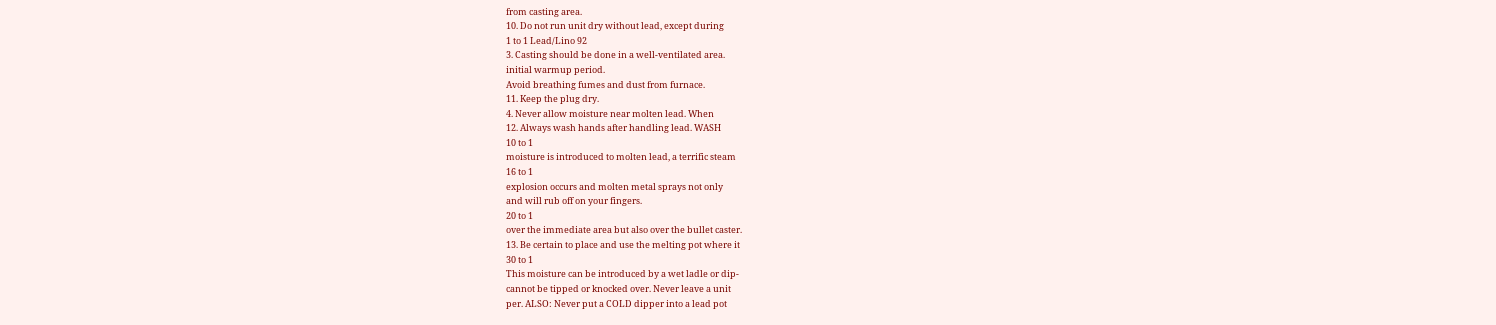from casting area.
10. Do not run unit dry without lead, except during
1 to 1 Lead/Lino 92
3. Casting should be done in a well-ventilated area.
initial warmup period.
Avoid breathing fumes and dust from furnace.
11. Keep the plug dry.
4. Never allow moisture near molten lead. When
12. Always wash hands after handling lead. WASH
10 to 1
moisture is introduced to molten lead, a terrific steam
16 to 1
explosion occurs and molten metal sprays not only
and will rub off on your fingers.
20 to 1
over the immediate area but also over the bullet caster.
13. Be certain to place and use the melting pot where it
30 to 1
This moisture can be introduced by a wet ladle or dip-
cannot be tipped or knocked over. Never leave a unit
per. ALSO: Never put a COLD dipper into a lead pot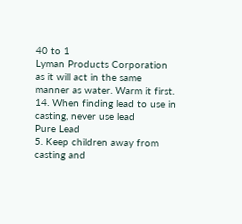40 to 1
Lyman Products Corporation
as it will act in the same manner as water. Warm it first.
14. When finding lead to use in casting, never use lead
Pure Lead
5. Keep children away from casting and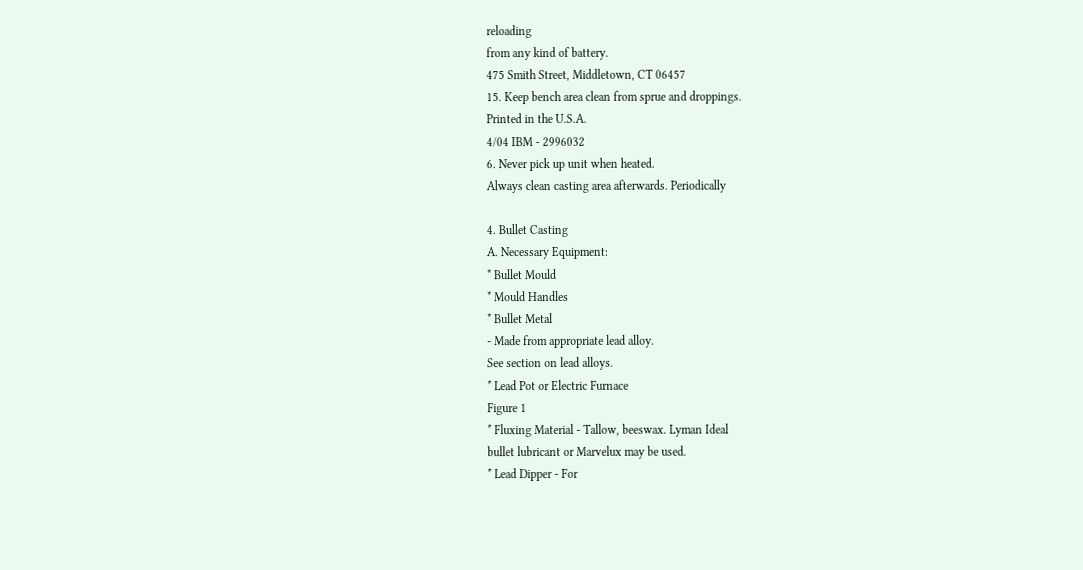reloading
from any kind of battery.
475 Smith Street, Middletown, CT 06457
15. Keep bench area clean from sprue and droppings.
Printed in the U.S.A.
4/04 IBM - 2996032
6. Never pick up unit when heated.
Always clean casting area afterwards. Periodically

4. Bullet Casting
A. Necessary Equipment:
* Bullet Mould
* Mould Handles
* Bullet Metal
- Made from appropriate lead alloy.
See section on lead alloys.
* Lead Pot or Electric Furnace
Figure 1
* Fluxing Material - Tallow, beeswax. Lyman Ideal
bullet lubricant or Marvelux may be used.
* Lead Dipper - For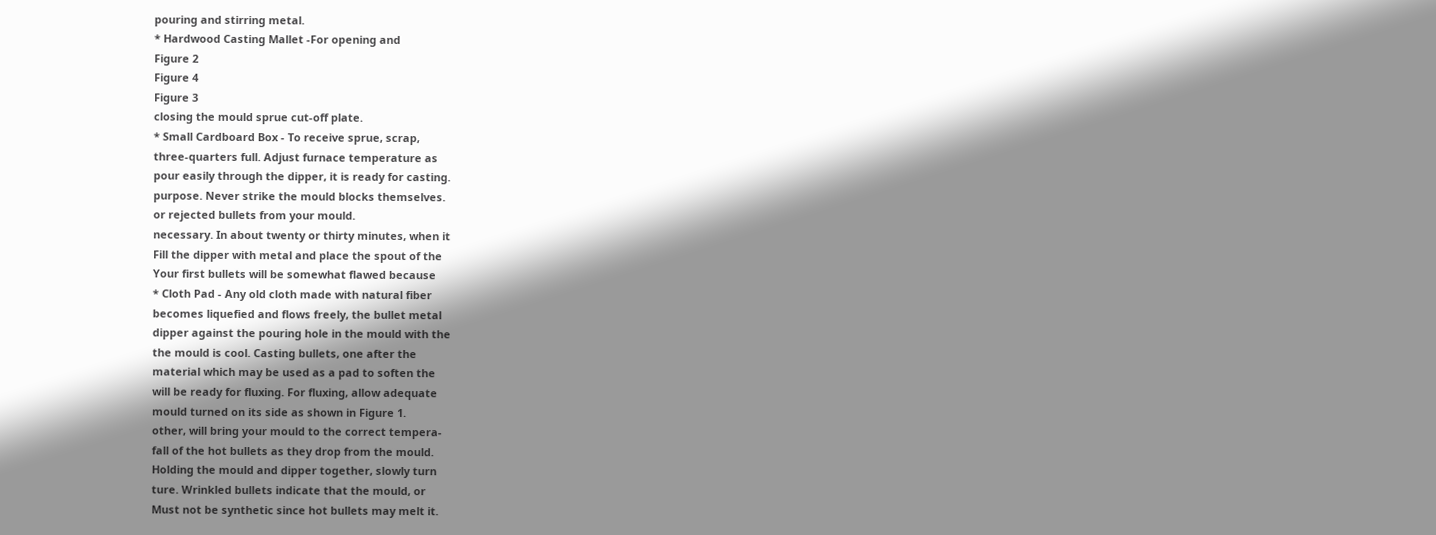pouring and stirring metal.
* Hardwood Casting Mallet -For opening and
Figure 2
Figure 4
Figure 3
closing the mould sprue cut-off plate.
* Small Cardboard Box - To receive sprue, scrap,
three-quarters full. Adjust furnace temperature as
pour easily through the dipper, it is ready for casting.
purpose. Never strike the mould blocks themselves.
or rejected bullets from your mould.
necessary. In about twenty or thirty minutes, when it
Fill the dipper with metal and place the spout of the
Your first bullets will be somewhat flawed because
* Cloth Pad - Any old cloth made with natural fiber
becomes liquefied and flows freely, the bullet metal
dipper against the pouring hole in the mould with the
the mould is cool. Casting bullets, one after the
material which may be used as a pad to soften the
will be ready for fluxing. For fluxing, allow adequate
mould turned on its side as shown in Figure 1.
other, will bring your mould to the correct tempera-
fall of the hot bullets as they drop from the mould.
Holding the mould and dipper together, slowly turn
ture. Wrinkled bullets indicate that the mould, or
Must not be synthetic since hot bullets may melt it.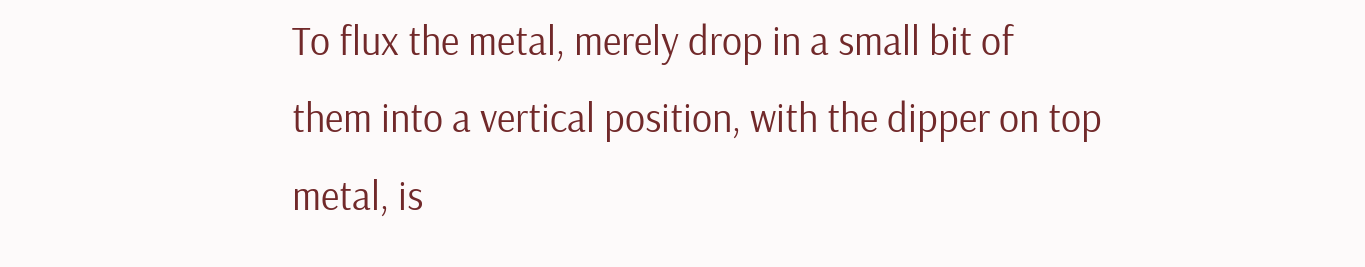To flux the metal, merely drop in a small bit of
them into a vertical position, with the dipper on top
metal, is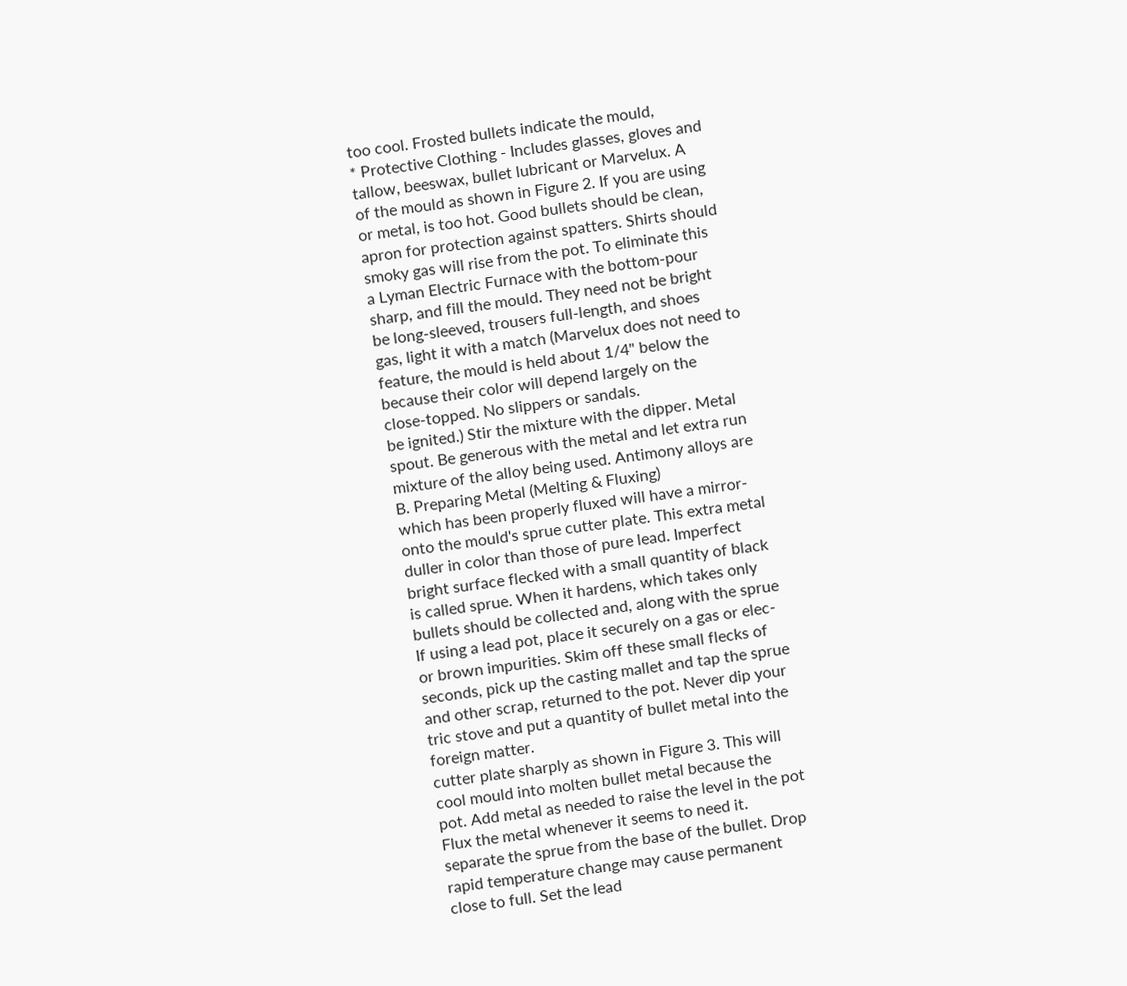too cool. Frosted bullets indicate the mould,
* Protective Clothing - Includes glasses, gloves and
tallow, beeswax, bullet lubricant or Marvelux. A
of the mould as shown in Figure 2. If you are using
or metal, is too hot. Good bullets should be clean,
apron for protection against spatters. Shirts should
smoky gas will rise from the pot. To eliminate this
a Lyman Electric Furnace with the bottom-pour
sharp, and fill the mould. They need not be bright
be long-sleeved, trousers full-length, and shoes
gas, light it with a match (Marvelux does not need to
feature, the mould is held about 1/4" below the
because their color will depend largely on the
close-topped. No slippers or sandals.
be ignited.) Stir the mixture with the dipper. Metal
spout. Be generous with the metal and let extra run
mixture of the alloy being used. Antimony alloys are
B. Preparing Metal (Melting & Fluxing)
which has been properly fluxed will have a mirror-
onto the mould's sprue cutter plate. This extra metal
duller in color than those of pure lead. Imperfect
bright surface flecked with a small quantity of black
is called sprue. When it hardens, which takes only
bullets should be collected and, along with the sprue
If using a lead pot, place it securely on a gas or elec-
or brown impurities. Skim off these small flecks of
seconds, pick up the casting mallet and tap the sprue
and other scrap, returned to the pot. Never dip your
tric stove and put a quantity of bullet metal into the
foreign matter.
cutter plate sharply as shown in Figure 3. This will
cool mould into molten bullet metal because the
pot. Add metal as needed to raise the level in the pot
Flux the metal whenever it seems to need it.
separate the sprue from the base of the bullet. Drop
rapid temperature change may cause permanent
close to full. Set the lead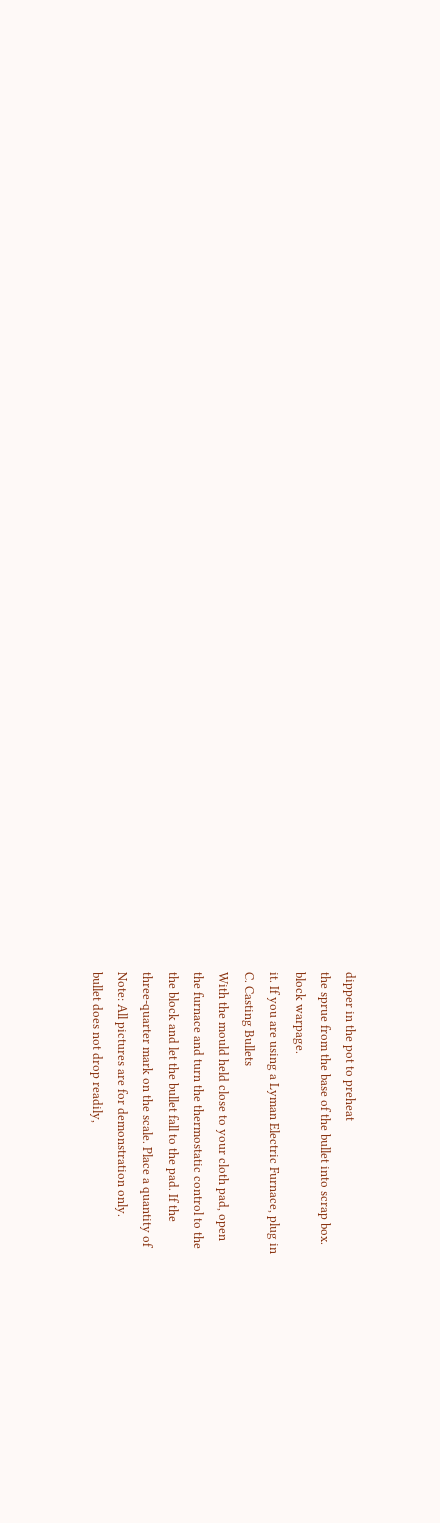dipper in the pot to preheat
the sprue from the base of the bullet into scrap box.
block warpage.
it. If you are using a Lyman Electric Furnace, plug in
C. Casting Bullets
With the mould held close to your cloth pad, open
the furnace and turn the thermostatic control to the
the block and let the bullet fall to the pad. If the
three-quarter mark on the scale. Place a quantity of
Note: All pictures are for demonstration only.
bullet does not drop readily,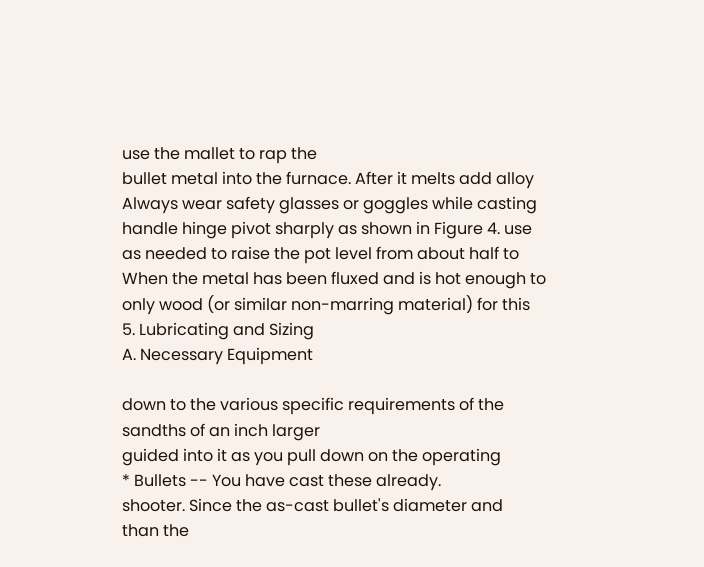use the mallet to rap the
bullet metal into the furnace. After it melts add alloy
Always wear safety glasses or goggles while casting
handle hinge pivot sharply as shown in Figure 4. use
as needed to raise the pot level from about half to
When the metal has been fluxed and is hot enough to
only wood (or similar non-marring material) for this
5. Lubricating and Sizing
A. Necessary Equipment

down to the various specific requirements of the
sandths of an inch larger
guided into it as you pull down on the operating
* Bullets -- You have cast these already.
shooter. Since the as-cast bullet's diameter and
than the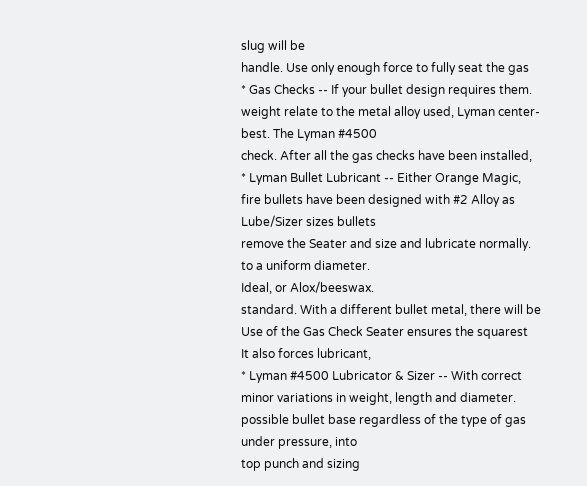slug will be
handle. Use only enough force to fully seat the gas
* Gas Checks -- If your bullet design requires them.
weight relate to the metal alloy used, Lyman center-
best. The Lyman #4500
check. After all the gas checks have been installed,
* Lyman Bullet Lubricant -- Either Orange Magic,
fire bullets have been designed with #2 Alloy as
Lube/Sizer sizes bullets
remove the Seater and size and lubricate normally.
to a uniform diameter.
Ideal, or Alox/beeswax.
standard. With a different bullet metal, there will be
Use of the Gas Check Seater ensures the squarest
It also forces lubricant,
* Lyman #4500 Lubricator & Sizer -- With correct
minor variations in weight, length and diameter.
possible bullet base regardless of the type of gas
under pressure, into
top punch and sizing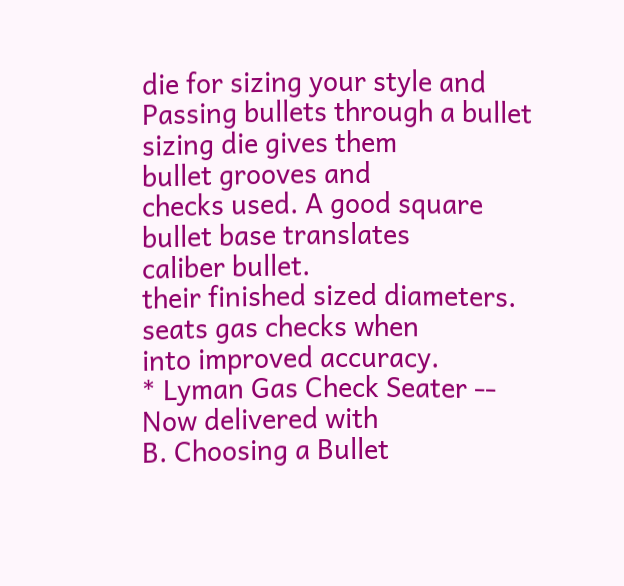die for sizing your style and
Passing bullets through a bullet sizing die gives them
bullet grooves and
checks used. A good square bullet base translates
caliber bullet.
their finished sized diameters.
seats gas checks when
into improved accuracy.
* Lyman Gas Check Seater -- Now delivered with
B. Choosing a Bullet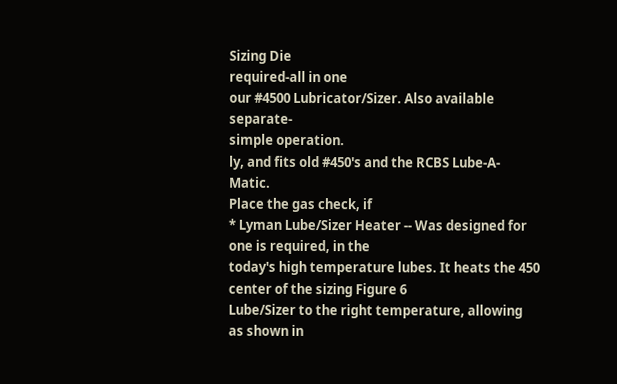Sizing Die
required-all in one
our #4500 Lubricator/Sizer. Also available separate-
simple operation.
ly, and fits old #450's and the RCBS Lube-A-Matic.
Place the gas check, if
* Lyman Lube/Sizer Heater -- Was designed for
one is required, in the
today's high temperature lubes. It heats the 450
center of the sizing Figure 6
Lube/Sizer to the right temperature, allowing
as shown in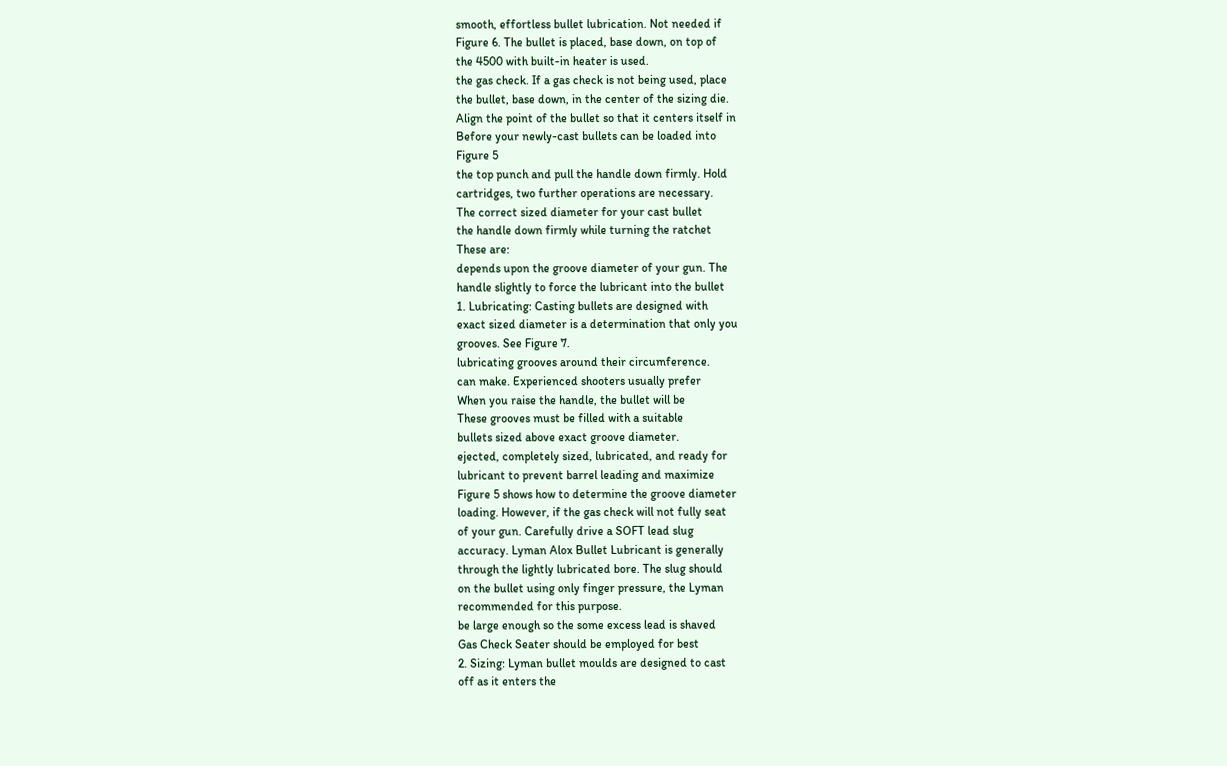smooth, effortless bullet lubrication. Not needed if
Figure 6. The bullet is placed, base down, on top of
the 4500 with built-in heater is used.
the gas check. If a gas check is not being used, place
the bullet, base down, in the center of the sizing die.
Align the point of the bullet so that it centers itself in
Before your newly-cast bullets can be loaded into
Figure 5
the top punch and pull the handle down firmly. Hold
cartridges, two further operations are necessary.
The correct sized diameter for your cast bullet
the handle down firmly while turning the ratchet
These are:
depends upon the groove diameter of your gun. The
handle slightly to force the lubricant into the bullet
1. Lubricating: Casting bullets are designed with
exact sized diameter is a determination that only you
grooves. See Figure 7.
lubricating grooves around their circumference.
can make. Experienced shooters usually prefer
When you raise the handle, the bullet will be
These grooves must be filled with a suitable
bullets sized above exact groove diameter.
ejected, completely sized, lubricated, and ready for
lubricant to prevent barrel leading and maximize
Figure 5 shows how to determine the groove diameter
loading. However, if the gas check will not fully seat
of your gun. Carefully drive a SOFT lead slug
accuracy. Lyman Alox Bullet Lubricant is generally
through the lightly lubricated bore. The slug should
on the bullet using only finger pressure, the Lyman
recommended for this purpose.
be large enough so the some excess lead is shaved
Gas Check Seater should be employed for best
2. Sizing: Lyman bullet moulds are designed to cast
off as it enters the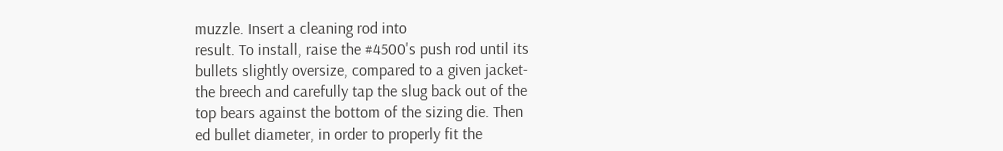muzzle. Insert a cleaning rod into
result. To install, raise the #4500's push rod until its
bullets slightly oversize, compared to a given jacket-
the breech and carefully tap the slug back out of the
top bears against the bottom of the sizing die. Then
ed bullet diameter, in order to properly fit the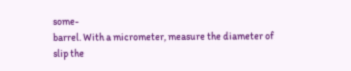some-
barrel. With a micrometer, measure the diameter of
slip the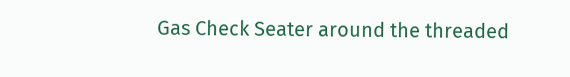Gas Check Seater around the threaded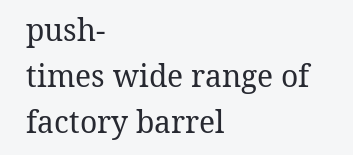push-
times wide range of factory barrel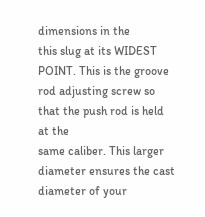dimensions in the
this slug at its WIDEST POINT. This is the groove
rod adjusting screw so that the push rod is held at the
same caliber. This larger diameter ensures the cast
diameter of your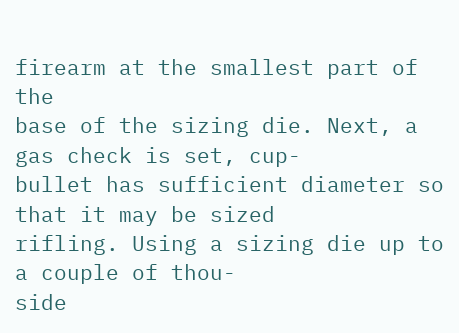firearm at the smallest part of the
base of the sizing die. Next, a gas check is set, cup-
bullet has sufficient diameter so that it may be sized
rifling. Using a sizing die up to a couple of thou-
side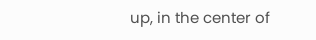up, in the center of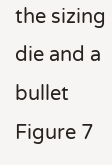the sizing die and a bullet
Figure 7